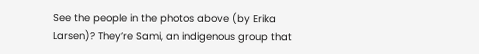See the people in the photos above (by Erika Larsen)? They’re Sami, an indigenous group that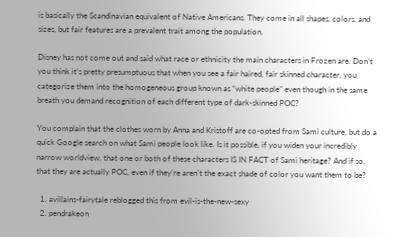is basically the Scandinavian equivalent of Native Americans. They come in all shapes, colors, and sizes, but fair features are a prevalent trait among the population.

Disney has not come out and said what race or ethnicity the main characters in Frozen are. Don’t you think it’s pretty presumptuous that when you see a fair haired, fair skinned character, you categorize them into the homogeneous group known as “white people” even though in the same breath you demand recognition of each different type of dark-skinned POC?

You complain that the clothes worn by Anna and Kristoff are co-opted from Sami culture, but do a quick Google search on what Sami people look like. Is it possible, if you widen your incredibly narrow worldview, that one or both of these characters IS IN FACT of Sami heritage? And if so, that they are actually POC, even if they’re aren’t the exact shade of color you want them to be?

  1. avillains-fairytale reblogged this from evil-is-the-new-sexy
  2. pendrakeon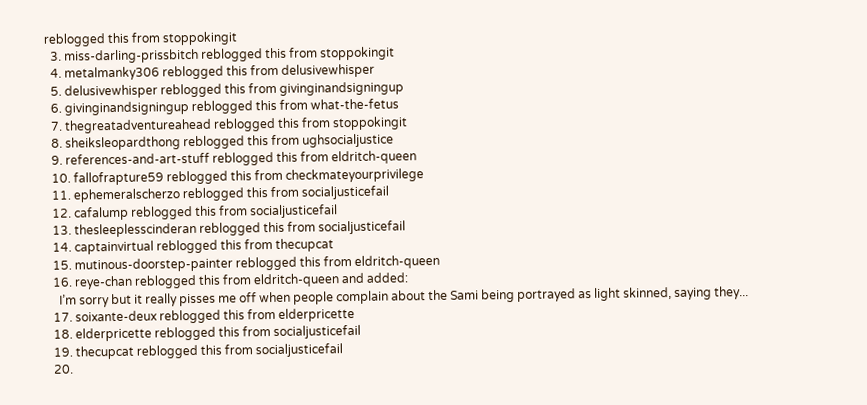reblogged this from stoppokingit
  3. miss-darling-prissbitch reblogged this from stoppokingit
  4. metalmanky306 reblogged this from delusivewhisper
  5. delusivewhisper reblogged this from givinginandsigningup
  6. givinginandsigningup reblogged this from what-the-fetus
  7. thegreatadventureahead reblogged this from stoppokingit
  8. sheiksleopardthong reblogged this from ughsocialjustice
  9. references-and-art-stuff reblogged this from eldritch-queen
  10. fallofrapture59 reblogged this from checkmateyourprivilege
  11. ephemeralscherzo reblogged this from socialjusticefail
  12. cafalump reblogged this from socialjusticefail
  13. thesleeplesscinderan reblogged this from socialjusticefail
  14. captainvirtual reblogged this from thecupcat
  15. mutinous-doorstep-painter reblogged this from eldritch-queen
  16. reye-chan reblogged this from eldritch-queen and added:
    I’m sorry but it really pisses me off when people complain about the Sami being portrayed as light skinned, saying they...
  17. soixante-deux reblogged this from elderpricette
  18. elderpricette reblogged this from socialjusticefail
  19. thecupcat reblogged this from socialjusticefail
  20.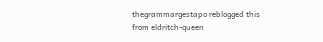thegrammargestapo reblogged this from eldritch-queen